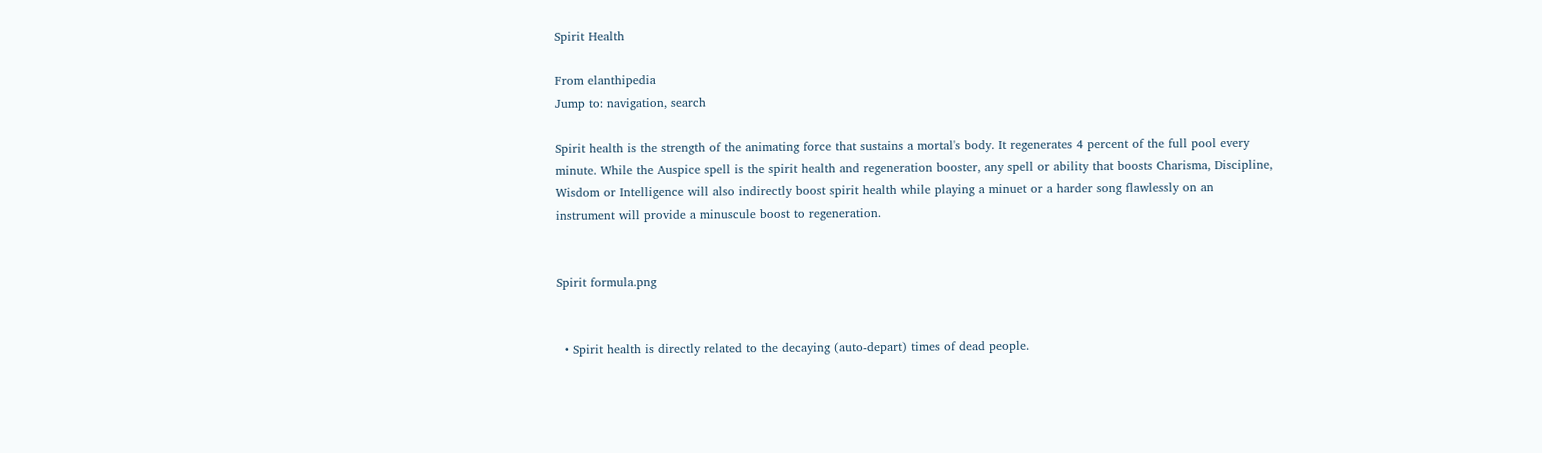Spirit Health

From elanthipedia
Jump to: navigation, search

Spirit health is the strength of the animating force that sustains a mortal's body. It regenerates 4 percent of the full pool every minute. While the Auspice spell is the spirit health and regeneration booster, any spell or ability that boosts Charisma, Discipline, Wisdom or Intelligence will also indirectly boost spirit health while playing a minuet or a harder song flawlessly on an instrument will provide a minuscule boost to regeneration.


Spirit formula.png


  • Spirit health is directly related to the decaying (auto-depart) times of dead people.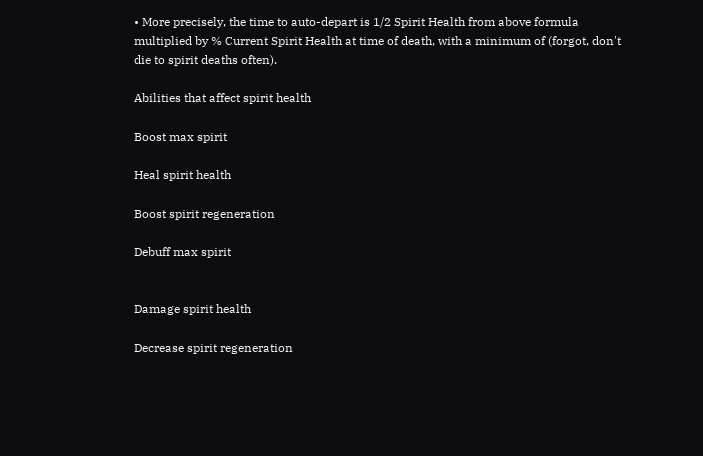• More precisely, the time to auto-depart is 1/2 Spirit Health from above formula multiplied by % Current Spirit Health at time of death, with a minimum of (forgot, don't die to spirit deaths often).

Abilities that affect spirit health

Boost max spirit

Heal spirit health

Boost spirit regeneration

Debuff max spirit


Damage spirit health

Decrease spirit regeneration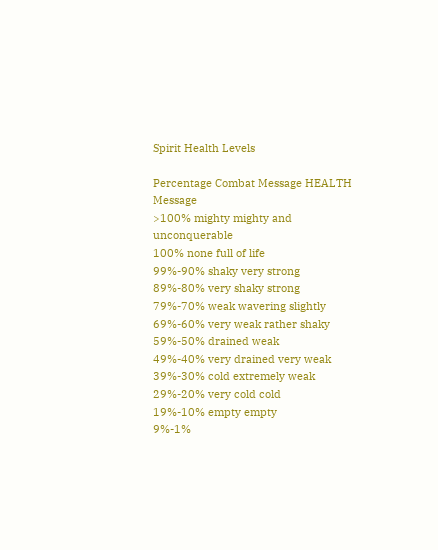Spirit Health Levels

Percentage Combat Message HEALTH Message
>100% mighty mighty and unconquerable
100% none full of life
99%-90% shaky very strong
89%-80% very shaky strong
79%-70% weak wavering slightly
69%-60% very weak rather shaky
59%-50% drained weak
49%-40% very drained very weak
39%-30% cold extremely weak
29%-20% very cold cold
19%-10% empty empty
9%-1%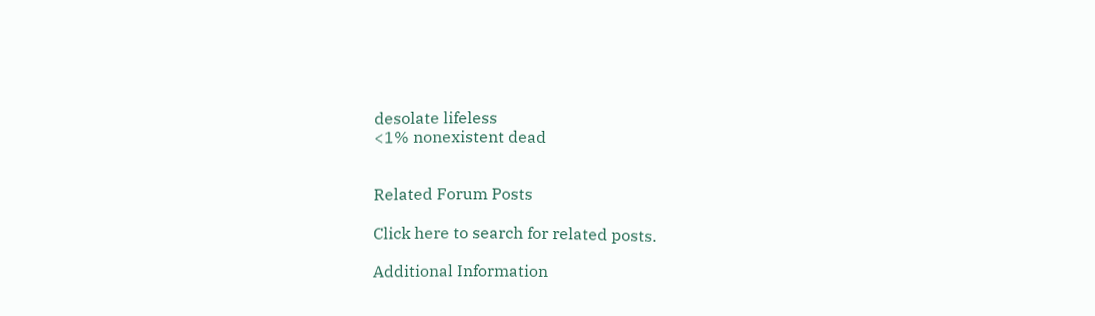desolate lifeless
<1% nonexistent dead


Related Forum Posts

Click here to search for related posts.

Additional Information